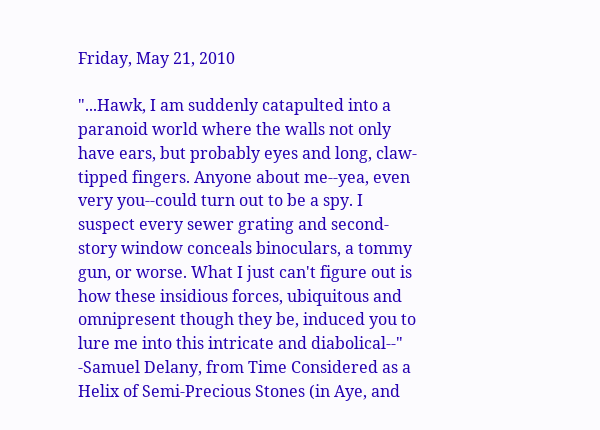Friday, May 21, 2010

"...Hawk, I am suddenly catapulted into a paranoid world where the walls not only have ears, but probably eyes and long, claw-tipped fingers. Anyone about me--yea, even very you--could turn out to be a spy. I suspect every sewer grating and second-story window conceals binoculars, a tommy gun, or worse. What I just can't figure out is how these insidious forces, ubiquitous and omnipresent though they be, induced you to lure me into this intricate and diabolical--"
-Samuel Delany, from Time Considered as a Helix of Semi-Precious Stones (in Aye, and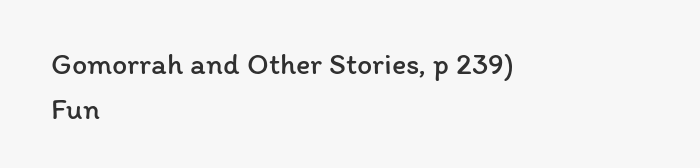Gomorrah and Other Stories, p 239)
Fun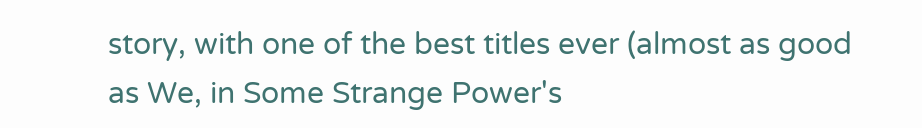story, with one of the best titles ever (almost as good as We, in Some Strange Power's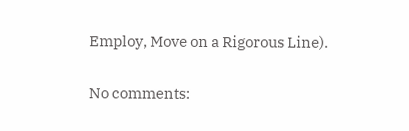Employ, Move on a Rigorous Line).

No comments: